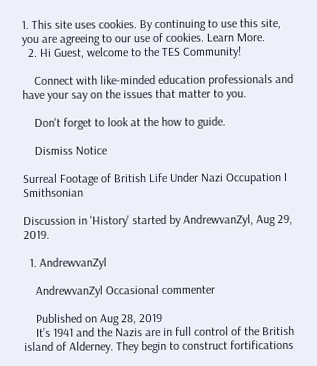1. This site uses cookies. By continuing to use this site, you are agreeing to our use of cookies. Learn More.
  2. Hi Guest, welcome to the TES Community!

    Connect with like-minded education professionals and have your say on the issues that matter to you.

    Don't forget to look at the how to guide.

    Dismiss Notice

Surreal Footage of British Life Under Nazi Occupation I Smithsonian

Discussion in 'History' started by AndrewvanZyl, Aug 29, 2019.

  1. AndrewvanZyl

    AndrewvanZyl Occasional commenter

    Published on Aug 28, 2019
    It’s 1941 and the Nazis are in full control of the British island of Alderney. They begin to construct fortifications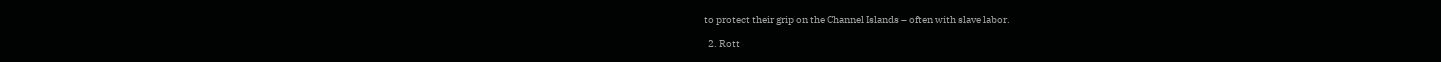to protect their grip on the Channel Islands – often with slave labor.

  2. Rott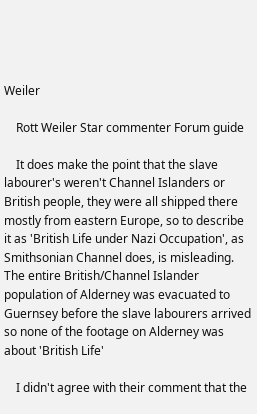Weiler

    Rott Weiler Star commenter Forum guide

    It does make the point that the slave labourer's weren't Channel Islanders or British people, they were all shipped there mostly from eastern Europe, so to describe it as 'British Life under Nazi Occupation', as Smithsonian Channel does, is misleading. The entire British/Channel Islander population of Alderney was evacuated to Guernsey before the slave labourers arrived so none of the footage on Alderney was about 'British Life'

    I didn't agree with their comment that the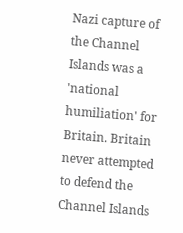Nazi capture of the Channel Islands was a 'national humiliation' for Britain. Britain never attempted to defend the Channel Islands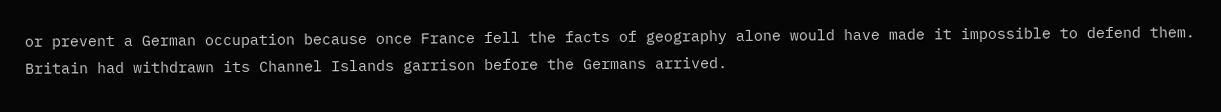or prevent a German occupation because once France fell the facts of geography alone would have made it impossible to defend them. Britain had withdrawn its Channel Islands garrison before the Germans arrived.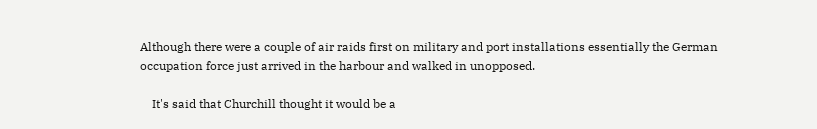Although there were a couple of air raids first on military and port installations essentially the German occupation force just arrived in the harbour and walked in unopposed.

    It's said that Churchill thought it would be a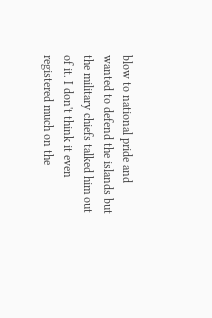blow to national pride and wanted to defend the islands but the military chiefs talked him out of it. I don't think it even registered much on the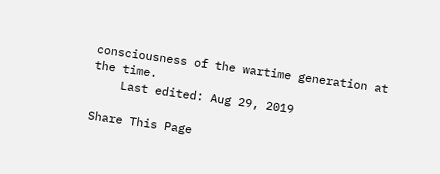consciousness of the wartime generation at the time.
    Last edited: Aug 29, 2019

Share This Page